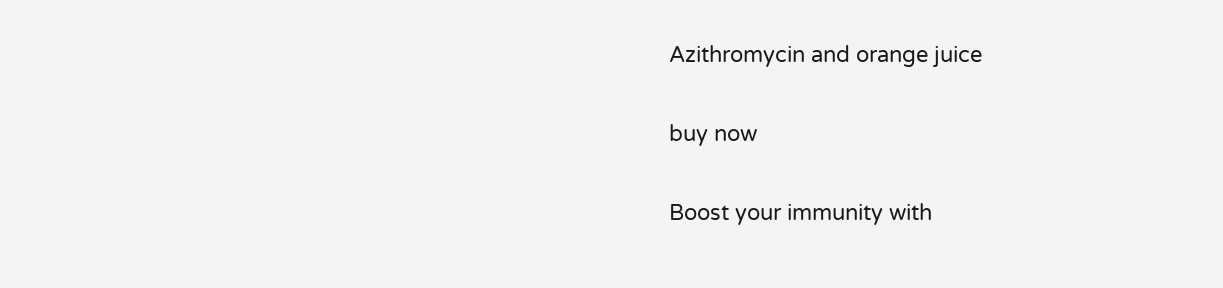Azithromycin and orange juice

buy now

Boost your immunity with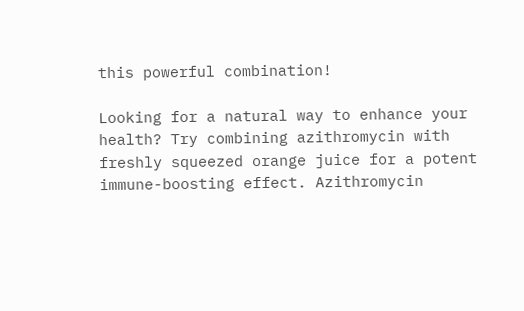this powerful combination!

Looking for a natural way to enhance your health? Try combining azithromycin with freshly squeezed orange juice for a potent immune-boosting effect. Azithromycin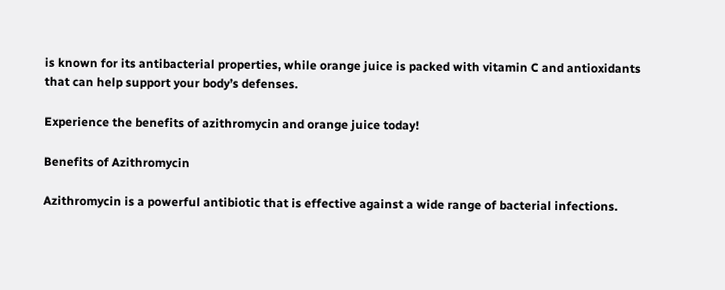is known for its antibacterial properties, while orange juice is packed with vitamin C and antioxidants that can help support your body’s defenses.

Experience the benefits of azithromycin and orange juice today!

Benefits of Azithromycin

Azithromycin is a powerful antibiotic that is effective against a wide range of bacterial infections.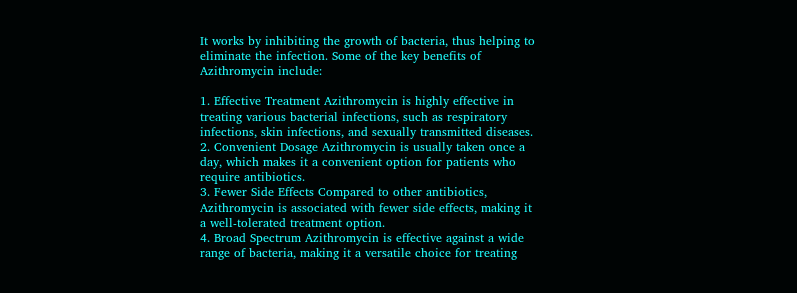It works by inhibiting the growth of bacteria, thus helping to eliminate the infection. Some of the key benefits of Azithromycin include:

1. Effective Treatment Azithromycin is highly effective in treating various bacterial infections, such as respiratory infections, skin infections, and sexually transmitted diseases.
2. Convenient Dosage Azithromycin is usually taken once a day, which makes it a convenient option for patients who require antibiotics.
3. Fewer Side Effects Compared to other antibiotics, Azithromycin is associated with fewer side effects, making it a well-tolerated treatment option.
4. Broad Spectrum Azithromycin is effective against a wide range of bacteria, making it a versatile choice for treating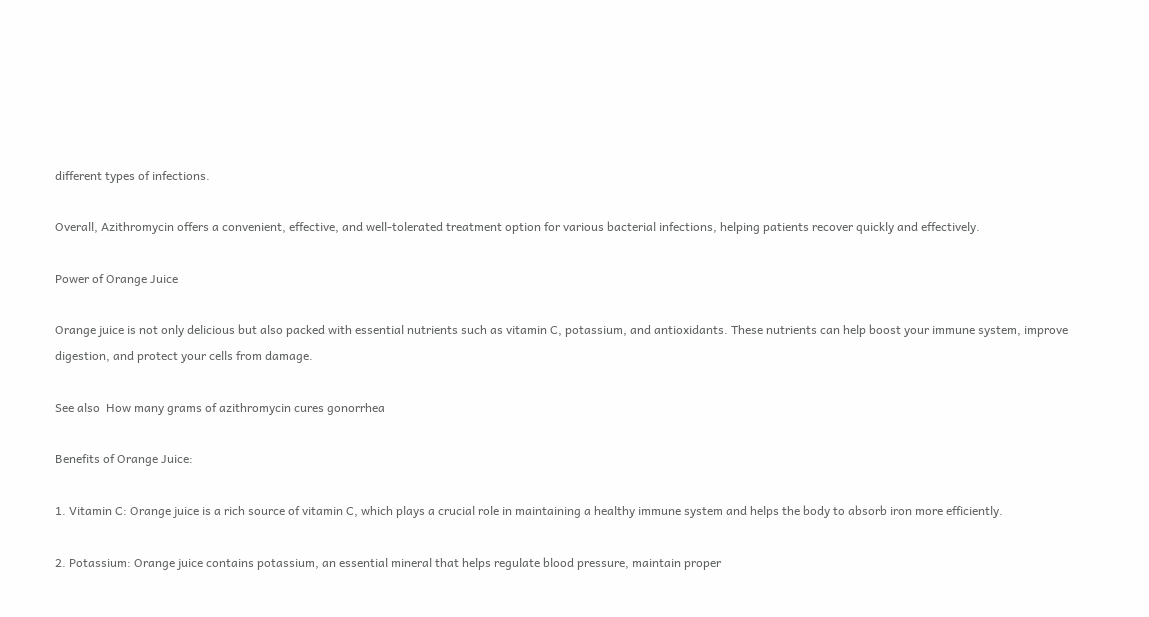different types of infections.

Overall, Azithromycin offers a convenient, effective, and well-tolerated treatment option for various bacterial infections, helping patients recover quickly and effectively.

Power of Orange Juice

Orange juice is not only delicious but also packed with essential nutrients such as vitamin C, potassium, and antioxidants. These nutrients can help boost your immune system, improve digestion, and protect your cells from damage.

See also  How many grams of azithromycin cures gonorrhea

Benefits of Orange Juice:

1. Vitamin C: Orange juice is a rich source of vitamin C, which plays a crucial role in maintaining a healthy immune system and helps the body to absorb iron more efficiently.

2. Potassium: Orange juice contains potassium, an essential mineral that helps regulate blood pressure, maintain proper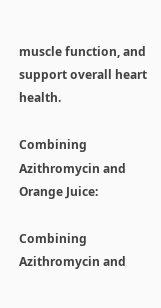muscle function, and support overall heart health.

Combining Azithromycin and Orange Juice:

Combining Azithromycin and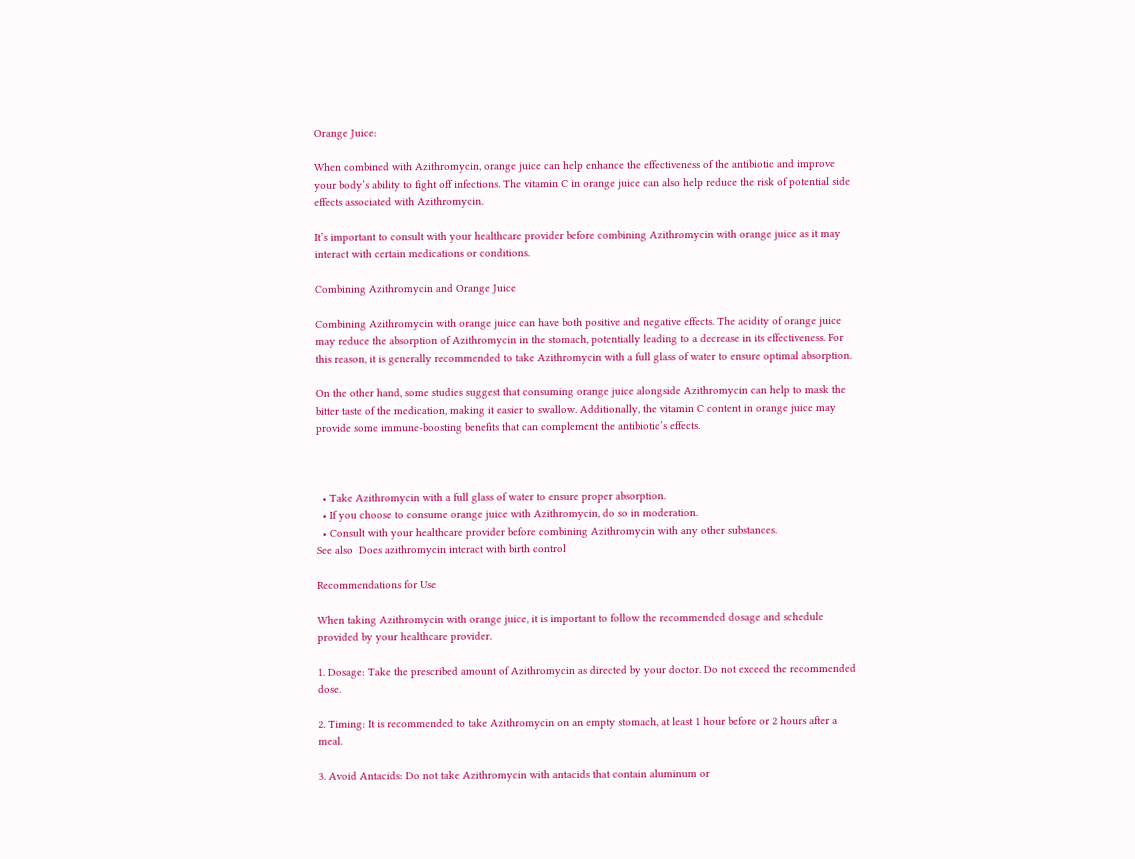Orange Juice:

When combined with Azithromycin, orange juice can help enhance the effectiveness of the antibiotic and improve your body’s ability to fight off infections. The vitamin C in orange juice can also help reduce the risk of potential side effects associated with Azithromycin.

It’s important to consult with your healthcare provider before combining Azithromycin with orange juice as it may interact with certain medications or conditions.

Combining Azithromycin and Orange Juice

Combining Azithromycin with orange juice can have both positive and negative effects. The acidity of orange juice may reduce the absorption of Azithromycin in the stomach, potentially leading to a decrease in its effectiveness. For this reason, it is generally recommended to take Azithromycin with a full glass of water to ensure optimal absorption.

On the other hand, some studies suggest that consuming orange juice alongside Azithromycin can help to mask the bitter taste of the medication, making it easier to swallow. Additionally, the vitamin C content in orange juice may provide some immune-boosting benefits that can complement the antibiotic’s effects.



  • Take Azithromycin with a full glass of water to ensure proper absorption.
  • If you choose to consume orange juice with Azithromycin, do so in moderation.
  • Consult with your healthcare provider before combining Azithromycin with any other substances.
See also  Does azithromycin interact with birth control

Recommendations for Use

When taking Azithromycin with orange juice, it is important to follow the recommended dosage and schedule provided by your healthcare provider.

1. Dosage: Take the prescribed amount of Azithromycin as directed by your doctor. Do not exceed the recommended dose.

2. Timing: It is recommended to take Azithromycin on an empty stomach, at least 1 hour before or 2 hours after a meal.

3. Avoid Antacids: Do not take Azithromycin with antacids that contain aluminum or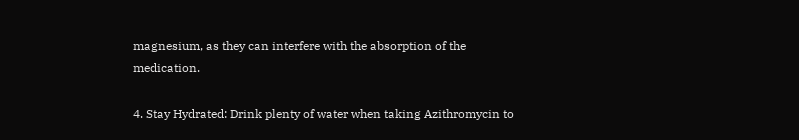magnesium, as they can interfere with the absorption of the medication.

4. Stay Hydrated: Drink plenty of water when taking Azithromycin to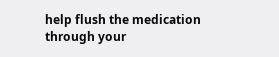help flush the medication through your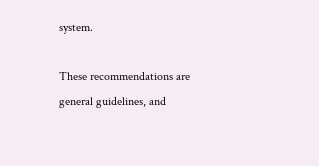system.

These recommendations are general guidelines, and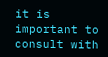it is important to consult with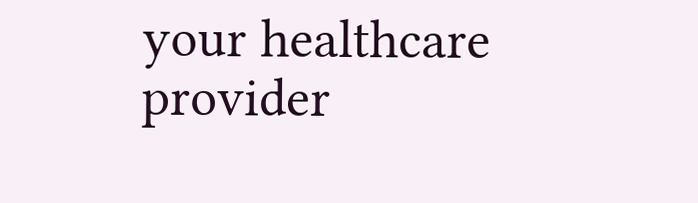your healthcare provider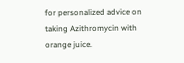for personalized advice on taking Azithromycin with orange juice.